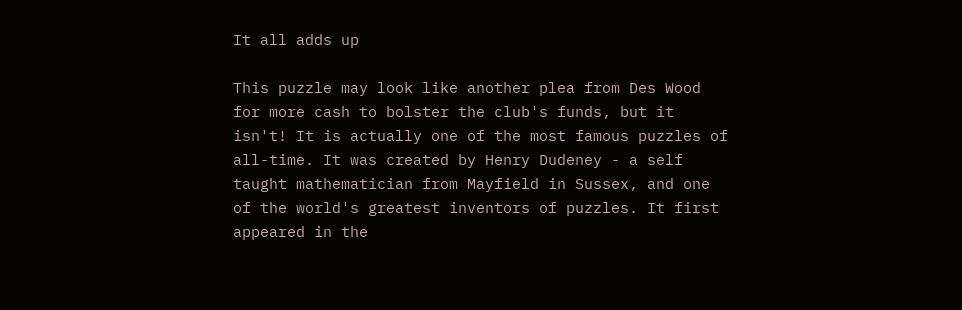It all adds up

This puzzle may look like another plea from Des Wood for more cash to bolster the club's funds, but it isn't! It is actually one of the most famous puzzles of all-time. It was created by Henry Dudeney - a self taught mathematician from Mayfield in Sussex, and one of the world's greatest inventors of puzzles. It first appeared in the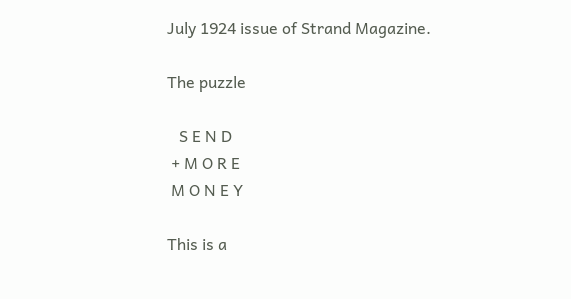July 1924 issue of Strand Magazine.

The puzzle

   S E N D
 + M O R E
 M O N E Y

This is a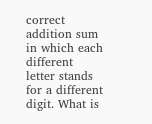correct addition sum in which each different letter stands for a different digit. What is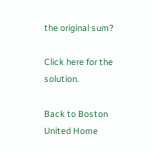the original sum?

Click here for the solution.

Back to Boston United Home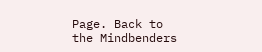Page. Back to the Mindbenders